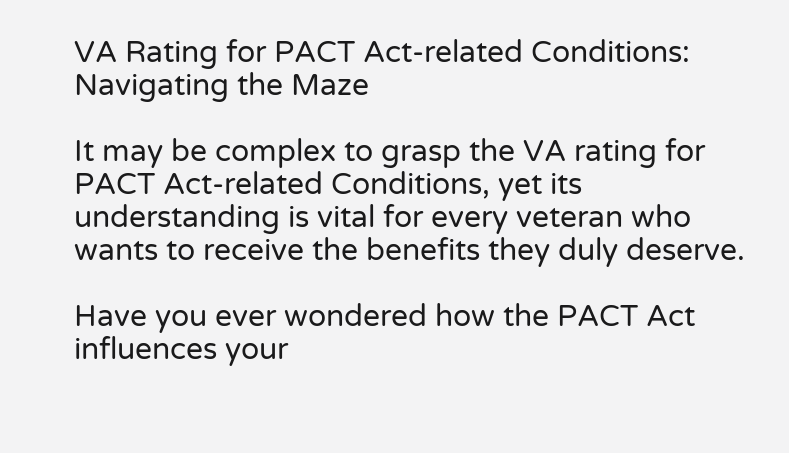VA Rating for PACT Act-related Conditions: Navigating the Maze

It may be complex to grasp the VA rating for PACT Act-related Conditions, yet its understanding is vital for every veteran who wants to receive the benefits they duly deserve.

Have you ever wondered how the PACT Act influences your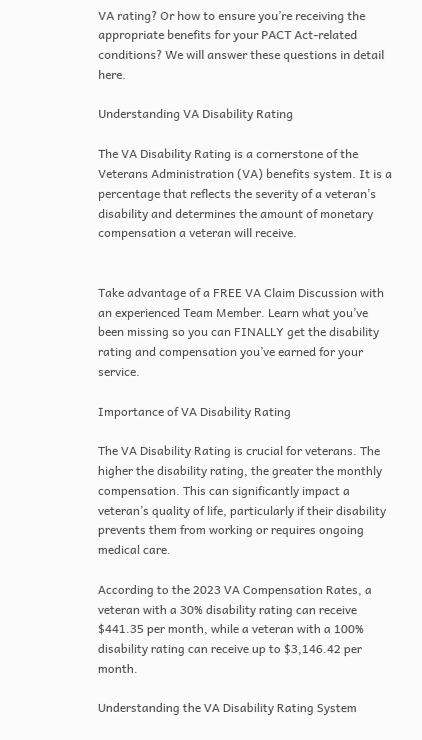VA rating? Or how to ensure you’re receiving the appropriate benefits for your PACT Act-related conditions? We will answer these questions in detail here.

Understanding VA Disability Rating

The VA Disability Rating is a cornerstone of the Veterans Administration (VA) benefits system. It is a percentage that reflects the severity of a veteran’s disability and determines the amount of monetary compensation a veteran will receive.


Take advantage of a FREE VA Claim Discussion with an experienced Team Member. Learn what you’ve been missing so you can FINALLY get the disability rating and compensation you’ve earned for your service.

Importance of VA Disability Rating

The VA Disability Rating is crucial for veterans. The higher the disability rating, the greater the monthly compensation. This can significantly impact a veteran’s quality of life, particularly if their disability prevents them from working or requires ongoing medical care.

According to the 2023 VA Compensation Rates, a veteran with a 30% disability rating can receive $441.35 per month, while a veteran with a 100% disability rating can receive up to $3,146.42 per month.

Understanding the VA Disability Rating System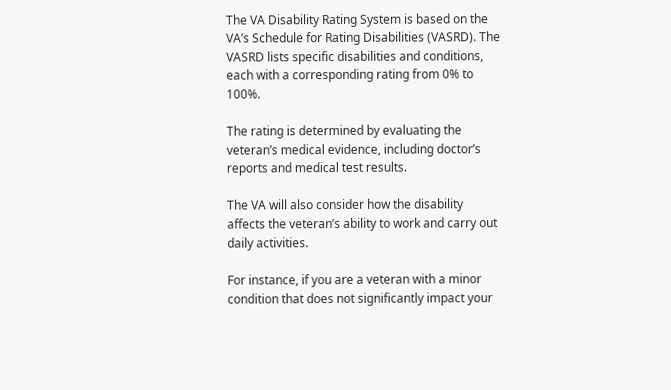The VA Disability Rating System is based on the VA’s Schedule for Rating Disabilities (VASRD). The VASRD lists specific disabilities and conditions, each with a corresponding rating from 0% to 100%.

The rating is determined by evaluating the veteran’s medical evidence, including doctor’s reports and medical test results.

The VA will also consider how the disability affects the veteran’s ability to work and carry out daily activities.

For instance, if you are a veteran with a minor condition that does not significantly impact your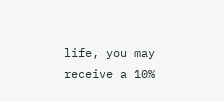life, you may receive a 10%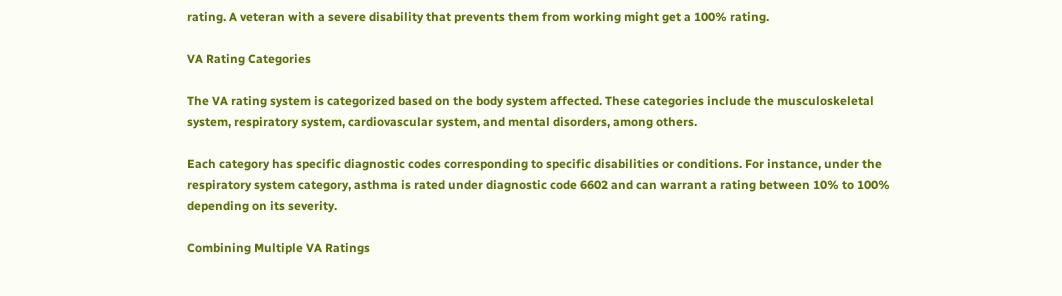rating. A veteran with a severe disability that prevents them from working might get a 100% rating.

VA Rating Categories

The VA rating system is categorized based on the body system affected. These categories include the musculoskeletal system, respiratory system, cardiovascular system, and mental disorders, among others.

Each category has specific diagnostic codes corresponding to specific disabilities or conditions. For instance, under the respiratory system category, asthma is rated under diagnostic code 6602 and can warrant a rating between 10% to 100% depending on its severity.

Combining Multiple VA Ratings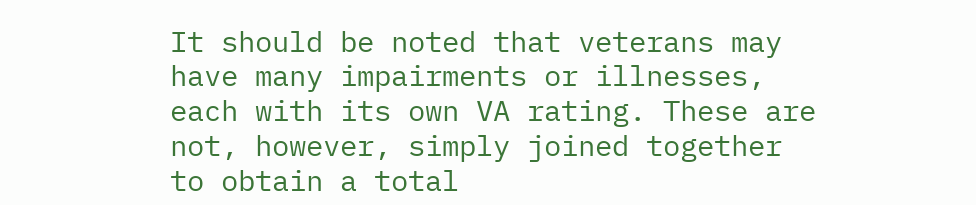It should be noted that veterans may have many impairments or illnesses, each with its own VA rating. These are not, however, simply joined together to obtain a total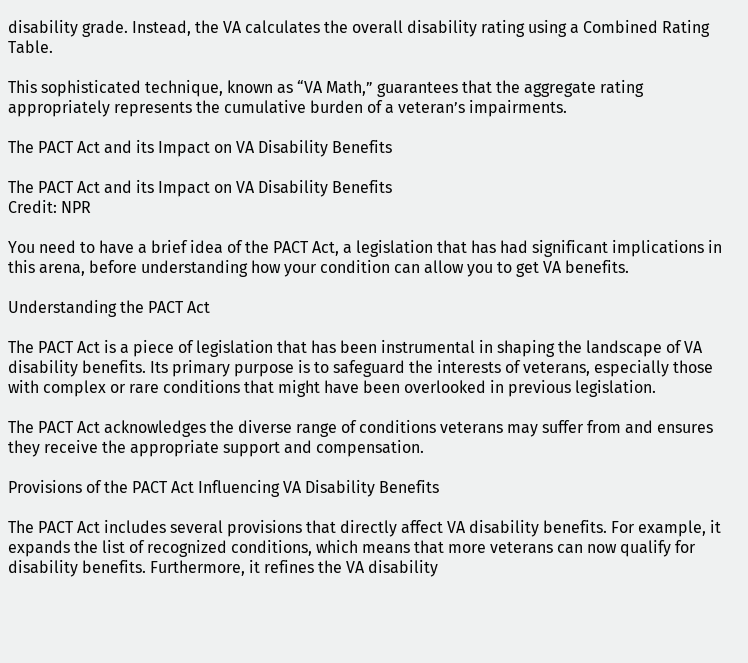disability grade. Instead, the VA calculates the overall disability rating using a Combined Rating Table.

This sophisticated technique, known as “VA Math,” guarantees that the aggregate rating appropriately represents the cumulative burden of a veteran’s impairments.

The PACT Act and its Impact on VA Disability Benefits

The PACT Act and its Impact on VA Disability Benefits
Credit: NPR

You need to have a brief idea of the PACT Act, a legislation that has had significant implications in this arena, before understanding how your condition can allow you to get VA benefits.

Understanding the PACT Act

The PACT Act is a piece of legislation that has been instrumental in shaping the landscape of VA disability benefits. Its primary purpose is to safeguard the interests of veterans, especially those with complex or rare conditions that might have been overlooked in previous legislation.

The PACT Act acknowledges the diverse range of conditions veterans may suffer from and ensures they receive the appropriate support and compensation.

Provisions of the PACT Act Influencing VA Disability Benefits

The PACT Act includes several provisions that directly affect VA disability benefits. For example, it expands the list of recognized conditions, which means that more veterans can now qualify for disability benefits. Furthermore, it refines the VA disability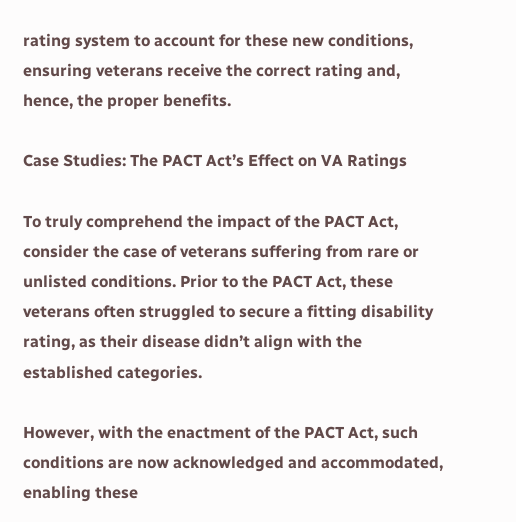rating system to account for these new conditions, ensuring veterans receive the correct rating and, hence, the proper benefits.

Case Studies: The PACT Act’s Effect on VA Ratings

To truly comprehend the impact of the PACT Act, consider the case of veterans suffering from rare or unlisted conditions. Prior to the PACT Act, these veterans often struggled to secure a fitting disability rating, as their disease didn’t align with the established categories.

However, with the enactment of the PACT Act, such conditions are now acknowledged and accommodated, enabling these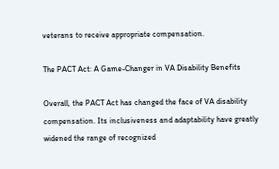veterans to receive appropriate compensation.

The PACT Act: A Game-Changer in VA Disability Benefits

Overall, the PACT Act has changed the face of VA disability compensation. Its inclusiveness and adaptability have greatly widened the range of recognized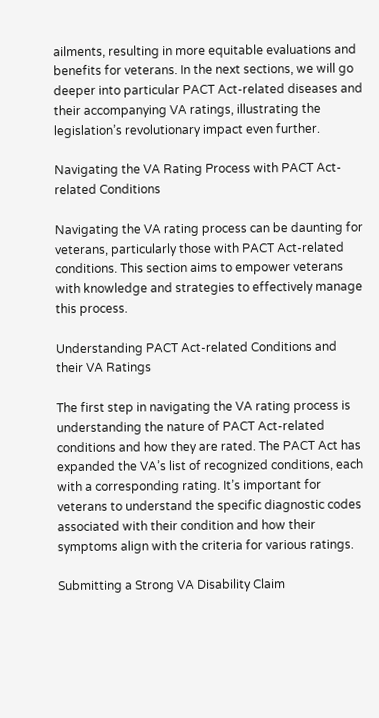ailments, resulting in more equitable evaluations and benefits for veterans. In the next sections, we will go deeper into particular PACT Act-related diseases and their accompanying VA ratings, illustrating the legislation’s revolutionary impact even further.

Navigating the VA Rating Process with PACT Act-related Conditions

Navigating the VA rating process can be daunting for veterans, particularly those with PACT Act-related conditions. This section aims to empower veterans with knowledge and strategies to effectively manage this process.

Understanding PACT Act-related Conditions and their VA Ratings

The first step in navigating the VA rating process is understanding the nature of PACT Act-related conditions and how they are rated. The PACT Act has expanded the VA’s list of recognized conditions, each with a corresponding rating. It’s important for veterans to understand the specific diagnostic codes associated with their condition and how their symptoms align with the criteria for various ratings.

Submitting a Strong VA Disability Claim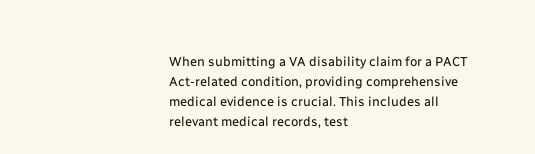When submitting a VA disability claim for a PACT Act-related condition, providing comprehensive medical evidence is crucial. This includes all relevant medical records, test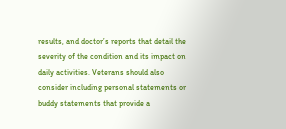results, and doctor’s reports that detail the severity of the condition and its impact on daily activities. Veterans should also consider including personal statements or buddy statements that provide a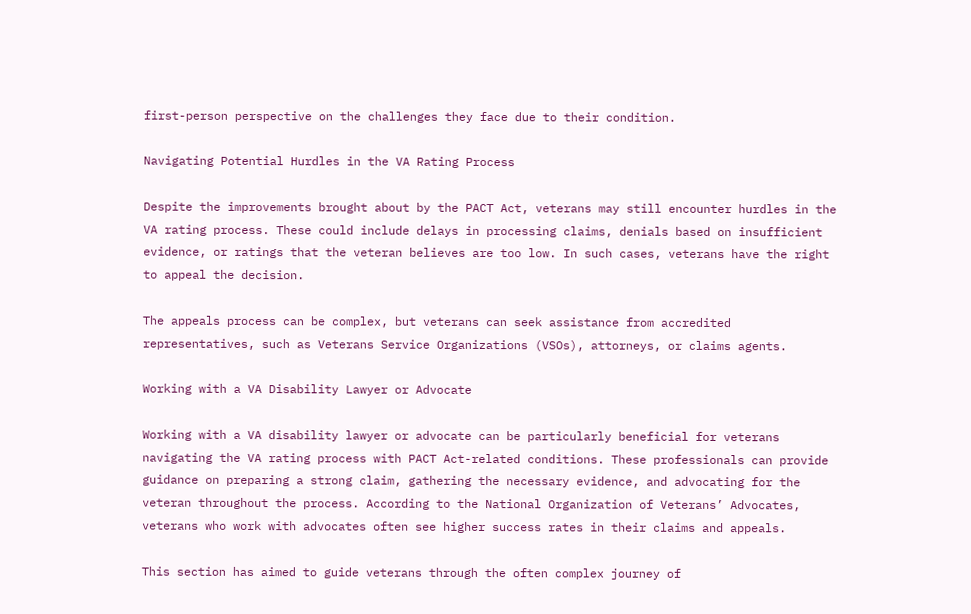first-person perspective on the challenges they face due to their condition.

Navigating Potential Hurdles in the VA Rating Process

Despite the improvements brought about by the PACT Act, veterans may still encounter hurdles in the VA rating process. These could include delays in processing claims, denials based on insufficient evidence, or ratings that the veteran believes are too low. In such cases, veterans have the right to appeal the decision.

The appeals process can be complex, but veterans can seek assistance from accredited representatives, such as Veterans Service Organizations (VSOs), attorneys, or claims agents.

Working with a VA Disability Lawyer or Advocate

Working with a VA disability lawyer or advocate can be particularly beneficial for veterans navigating the VA rating process with PACT Act-related conditions. These professionals can provide guidance on preparing a strong claim, gathering the necessary evidence, and advocating for the veteran throughout the process. According to the National Organization of Veterans’ Advocates, veterans who work with advocates often see higher success rates in their claims and appeals.

This section has aimed to guide veterans through the often complex journey of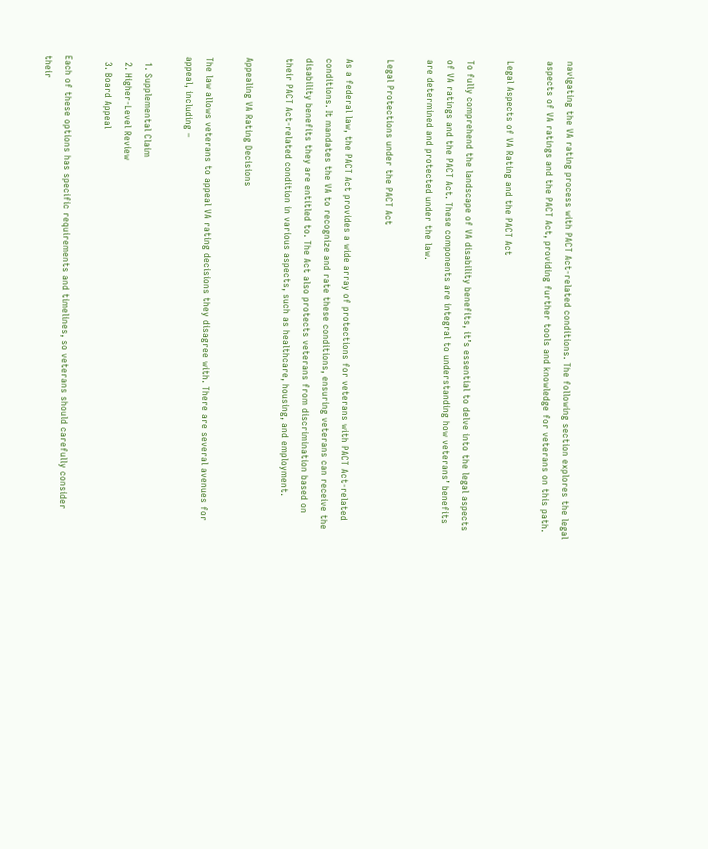navigating the VA rating process with PACT Act-related conditions. The following section explores the legal aspects of VA ratings and the PACT Act, providing further tools and knowledge for veterans on this path.

Legal Aspects of VA Rating and the PACT Act

To fully comprehend the landscape of VA disability benefits, it’s essential to delve into the legal aspects of VA ratings and the PACT Act. These components are integral to understanding how veterans’ benefits are determined and protected under the law.

Legal Protections under the PACT Act

As a federal law, the PACT Act provides a wide array of protections for veterans with PACT Act-related conditions. It mandates the VA to recognize and rate these conditions, ensuring veterans can receive the disability benefits they are entitled to. The Act also protects veterans from discrimination based on their PACT Act-related condition in various aspects, such as healthcare, housing, and employment.

Appealing VA Rating Decisions

The law allows veterans to appeal VA rating decisions they disagree with. There are several avenues for appeal, including –

  1. Supplemental Claim
  2. Higher-Level Review
  3. Board Appeal

Each of these options has specific requirements and timelines, so veterans should carefully consider their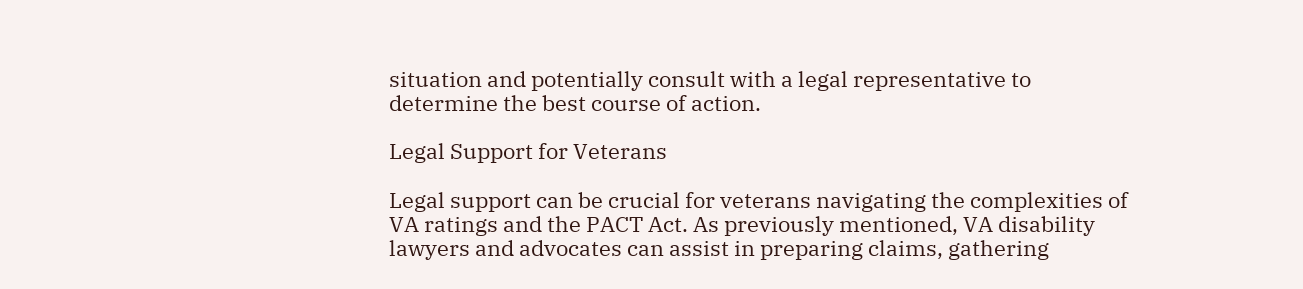situation and potentially consult with a legal representative to determine the best course of action.

Legal Support for Veterans

Legal support can be crucial for veterans navigating the complexities of VA ratings and the PACT Act. As previously mentioned, VA disability lawyers and advocates can assist in preparing claims, gathering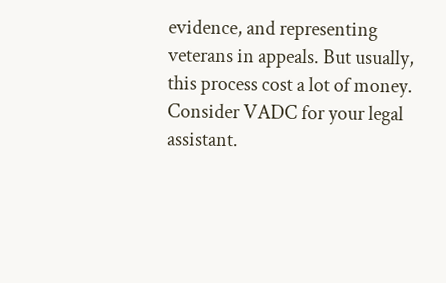evidence, and representing veterans in appeals. But usually, this process cost a lot of money. Consider VADC for your legal assistant.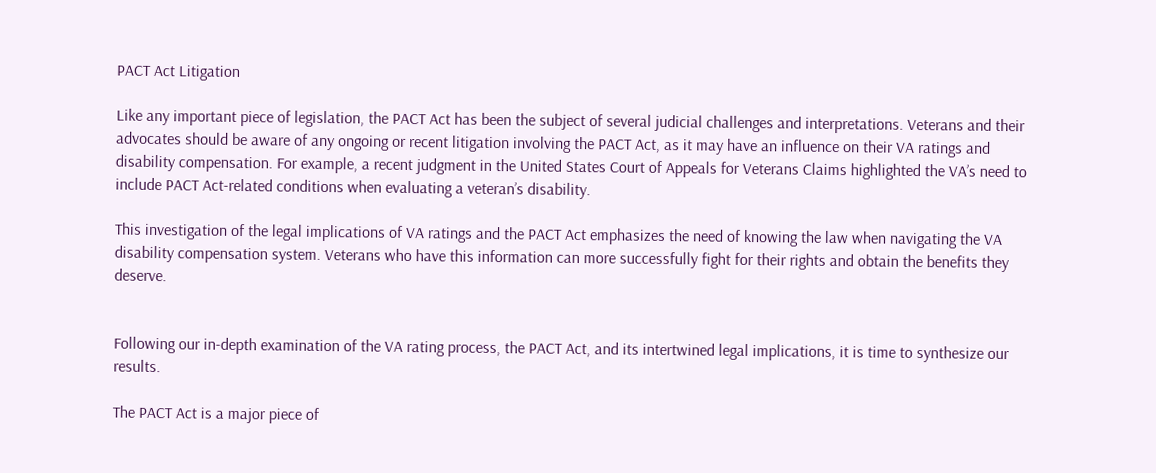PACT Act Litigation

Like any important piece of legislation, the PACT Act has been the subject of several judicial challenges and interpretations. Veterans and their advocates should be aware of any ongoing or recent litigation involving the PACT Act, as it may have an influence on their VA ratings and disability compensation. For example, a recent judgment in the United States Court of Appeals for Veterans Claims highlighted the VA’s need to include PACT Act-related conditions when evaluating a veteran’s disability.

This investigation of the legal implications of VA ratings and the PACT Act emphasizes the need of knowing the law when navigating the VA disability compensation system. Veterans who have this information can more successfully fight for their rights and obtain the benefits they deserve.


Following our in-depth examination of the VA rating process, the PACT Act, and its intertwined legal implications, it is time to synthesize our results.

The PACT Act is a major piece of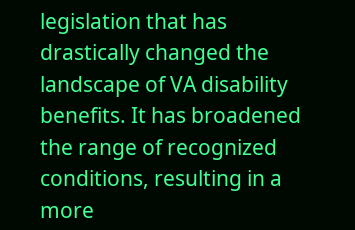legislation that has drastically changed the landscape of VA disability benefits. It has broadened the range of recognized conditions, resulting in a more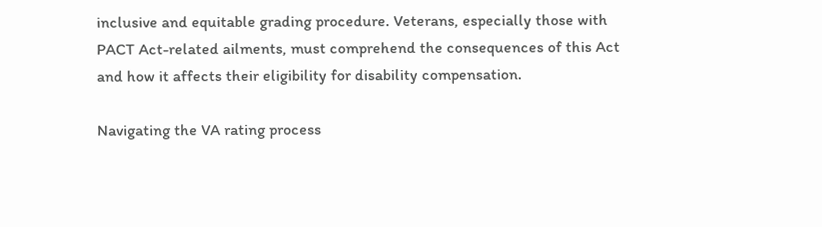inclusive and equitable grading procedure. Veterans, especially those with PACT Act-related ailments, must comprehend the consequences of this Act and how it affects their eligibility for disability compensation.

Navigating the VA rating process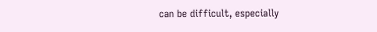can be difficult, especially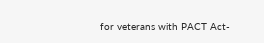for veterans with PACT Act-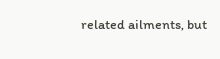related ailments, but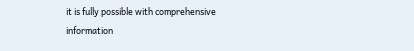it is fully possible with comprehensive information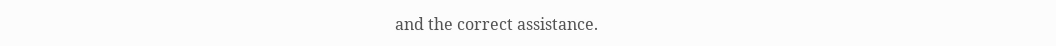and the correct assistance.